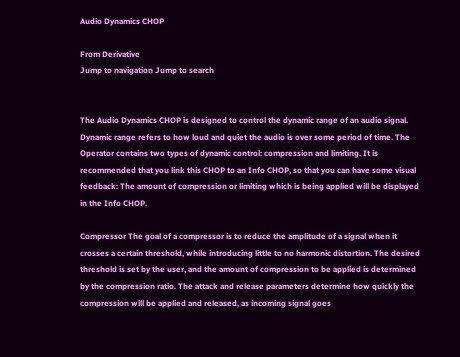Audio Dynamics CHOP

From Derivative
Jump to navigation Jump to search


The Audio Dynamics CHOP is designed to control the dynamic range of an audio signal. Dynamic range refers to how loud and quiet the audio is over some period of time. The Operator contains two types of dynamic control: compression and limiting. It is recommended that you link this CHOP to an Info CHOP, so that you can have some visual feedback: The amount of compression or limiting which is being applied will be displayed in the Info CHOP.

Compressor The goal of a compressor is to reduce the amplitude of a signal when it crosses a certain threshold, while introducing little to no harmonic distortion. The desired threshold is set by the user, and the amount of compression to be applied is determined by the compression ratio. The attack and release parameters determine how quickly the compression will be applied and released, as incoming signal goes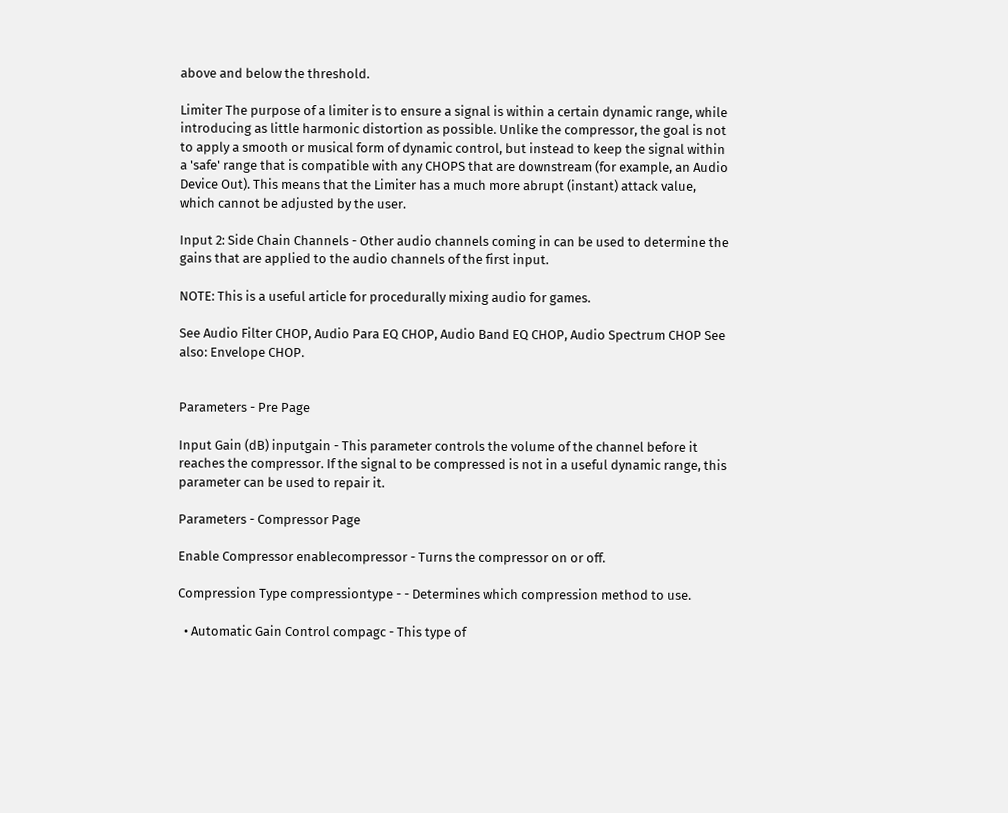above and below the threshold.

Limiter The purpose of a limiter is to ensure a signal is within a certain dynamic range, while introducing as little harmonic distortion as possible. Unlike the compressor, the goal is not to apply a smooth or musical form of dynamic control, but instead to keep the signal within a 'safe' range that is compatible with any CHOPS that are downstream (for example, an Audio Device Out). This means that the Limiter has a much more abrupt (instant) attack value, which cannot be adjusted by the user.

Input 2: Side Chain Channels - Other audio channels coming in can be used to determine the gains that are applied to the audio channels of the first input.

NOTE: This is a useful article for procedurally mixing audio for games.

See Audio Filter CHOP, Audio Para EQ CHOP, Audio Band EQ CHOP, Audio Spectrum CHOP See also: Envelope CHOP.


Parameters - Pre Page

Input Gain (dB) inputgain - This parameter controls the volume of the channel before it reaches the compressor. If the signal to be compressed is not in a useful dynamic range, this parameter can be used to repair it.

Parameters - Compressor Page

Enable Compressor enablecompressor - Turns the compressor on or off.

Compression Type compressiontype - - Determines which compression method to use.

  • Automatic Gain Control compagc - This type of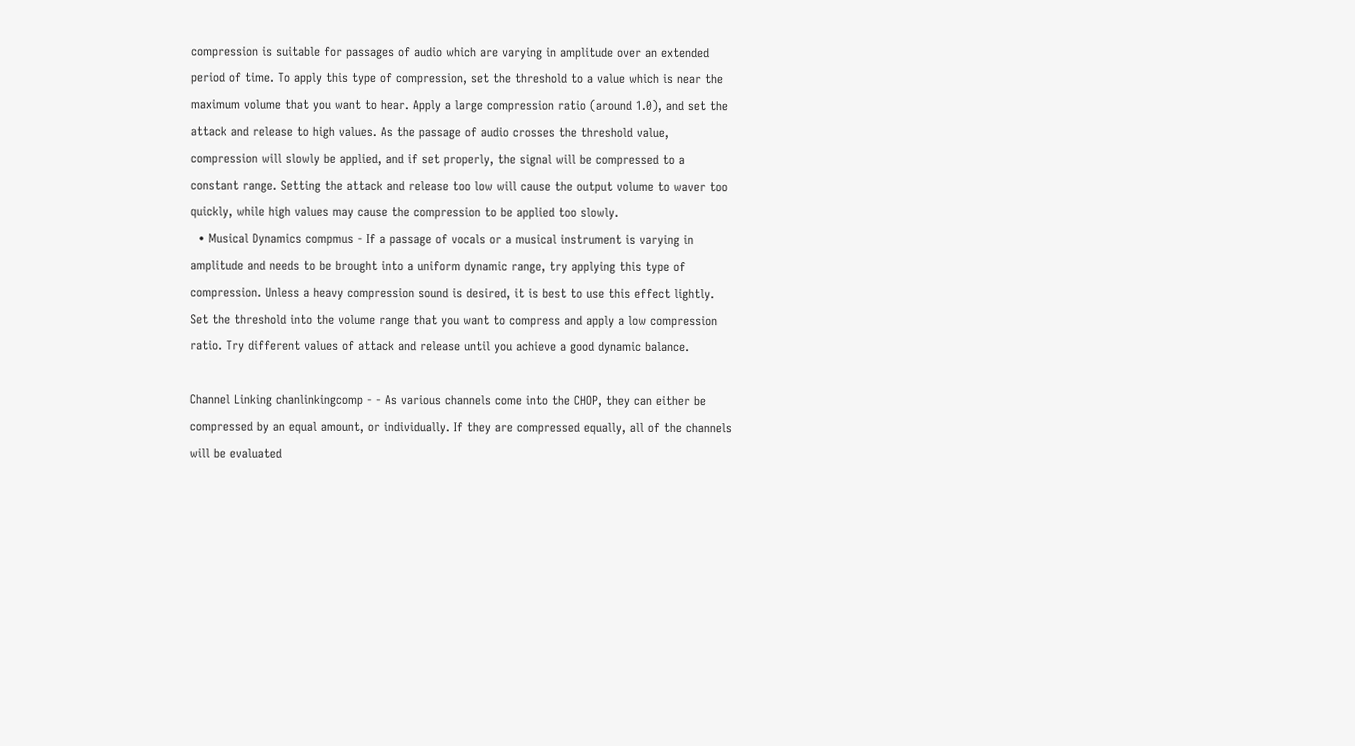compression is suitable for passages of audio which are varying in amplitude over an extended period of time. To apply this type of compression, set the threshold to a value which is near the maximum volume that you want to hear. Apply a large compression ratio (around 1.0), and set the attack and release to high values. As the passage of audio crosses the threshold value, compression will slowly be applied, and if set properly, the signal will be compressed to a constant range. Setting the attack and release too low will cause the output volume to waver too quickly, while high values may cause the compression to be applied too slowly.
  • Musical Dynamics compmus - If a passage of vocals or a musical instrument is varying in amplitude and needs to be brought into a uniform dynamic range, try applying this type of compression. Unless a heavy compression sound is desired, it is best to use this effect lightly. Set the threshold into the volume range that you want to compress and apply a low compression ratio. Try different values of attack and release until you achieve a good dynamic balance.

Channel Linking chanlinkingcomp - - As various channels come into the CHOP, they can either be compressed by an equal amount, or individually. If they are compressed equally, all of the channels will be evaluated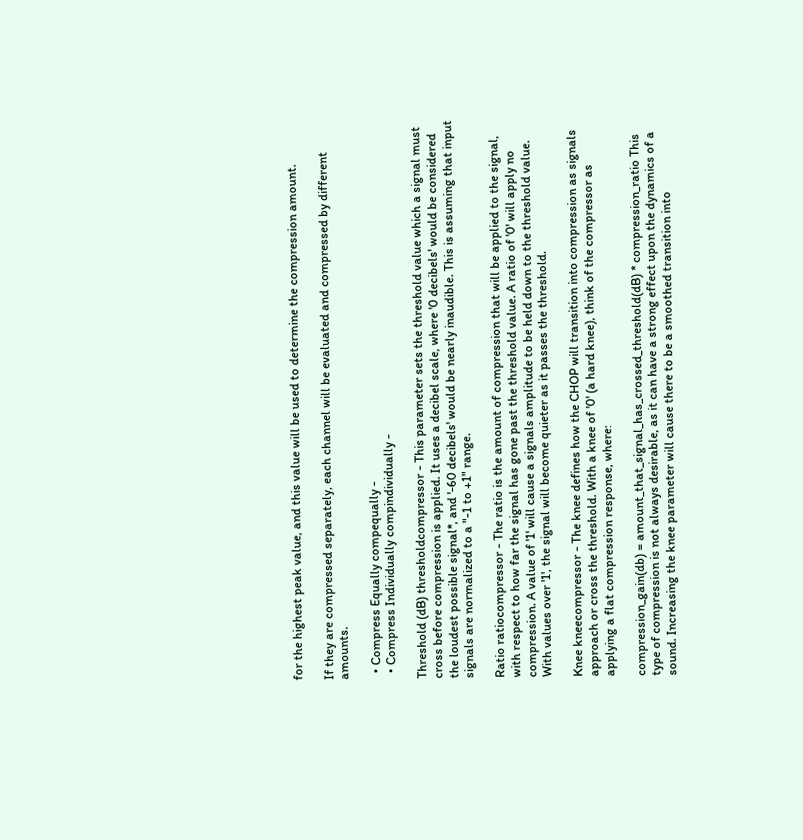for the highest peak value, and this value will be used to determine the compression amount.

If they are compressed separately, each channel will be evaluated and compressed by different amounts.

  • Compress Equally compequally -
  • Compress Individually compindividually -

Threshold (dB) thresholdcompressor - This parameter sets the threshold value which a signal must cross before compression is applied. It uses a decibel scale, where '0 decibels' would be considered the loudest possible signal*, and '-60 decibels' would be nearly inaudible. This is assuming that input signals are normalized to a "-1 to +1" range.

Ratio ratiocompressor - The ratio is the amount of compression that will be applied to the signal, with respect to how far the signal has gone past the threshold value. A ratio of '0' will apply no compression. A value of '1' will cause a signals amplitude to be held down to the threshold value. With values over '1', the signal will become quieter as it passes the threshold.

Knee kneecompressor - The knee defines how the CHOP will transition into compression as signals approach or cross the threshold. With a knee of '0' (a hard knee), think of the compressor as applying a flat compression response, where:

compression_gain(db) = amount_that_signal_has_crossed_threshold(dB) * compression_ratio This type of compression is not always desirable, as it can have a strong effect upon the dynamics of a sound. Increasing the knee parameter will cause there to be a smoothed transition into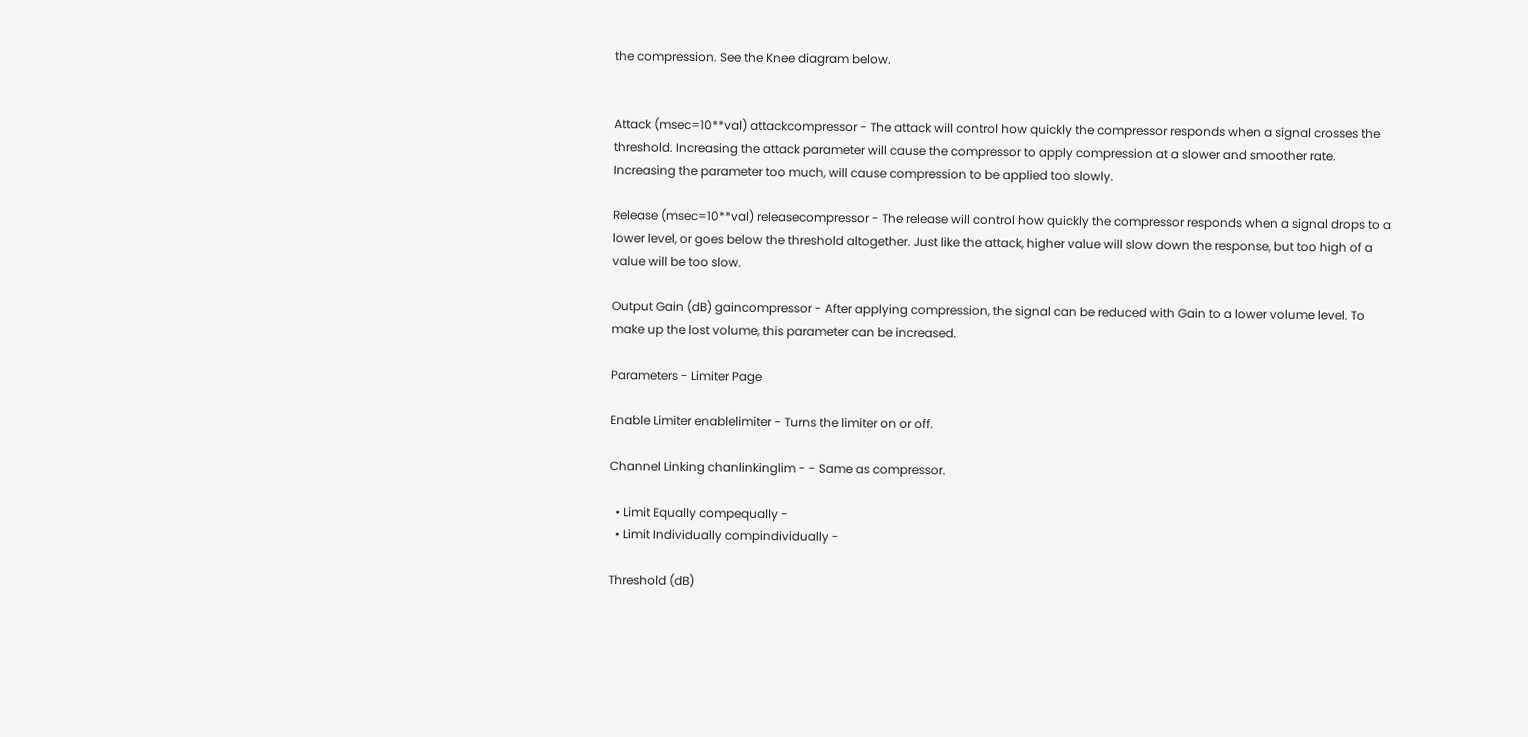the compression. See the Knee diagram below.


Attack (msec=10**val) attackcompressor - The attack will control how quickly the compressor responds when a signal crosses the threshold. Increasing the attack parameter will cause the compressor to apply compression at a slower and smoother rate. Increasing the parameter too much, will cause compression to be applied too slowly.

Release (msec=10**val) releasecompressor - The release will control how quickly the compressor responds when a signal drops to a lower level, or goes below the threshold altogether. Just like the attack, higher value will slow down the response, but too high of a value will be too slow.

Output Gain (dB) gaincompressor - After applying compression, the signal can be reduced with Gain to a lower volume level. To make up the lost volume, this parameter can be increased.

Parameters - Limiter Page

Enable Limiter enablelimiter - Turns the limiter on or off.

Channel Linking chanlinkinglim - - Same as compressor.

  • Limit Equally compequally -
  • Limit Individually compindividually -

Threshold (dB)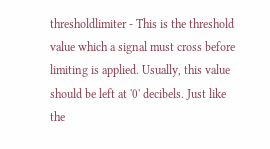thresholdlimiter - This is the threshold value which a signal must cross before limiting is applied. Usually, this value should be left at '0' decibels. Just like the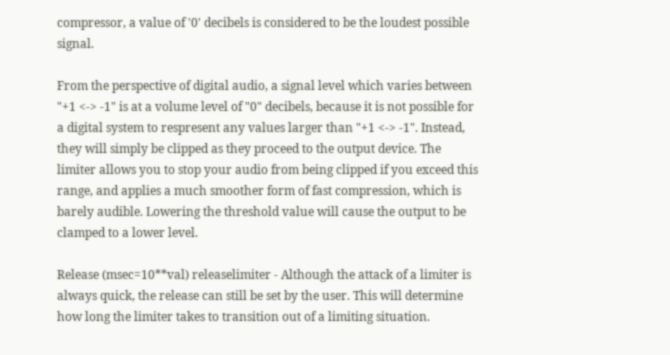compressor, a value of '0' decibels is considered to be the loudest possible signal.

From the perspective of digital audio, a signal level which varies between "+1 <-> -1" is at a volume level of "0" decibels, because it is not possible for a digital system to respresent any values larger than "+1 <-> -1". Instead, they will simply be clipped as they proceed to the output device. The limiter allows you to stop your audio from being clipped if you exceed this range, and applies a much smoother form of fast compression, which is barely audible. Lowering the threshold value will cause the output to be clamped to a lower level.

Release (msec=10**val) releaselimiter - Although the attack of a limiter is always quick, the release can still be set by the user. This will determine how long the limiter takes to transition out of a limiting situation.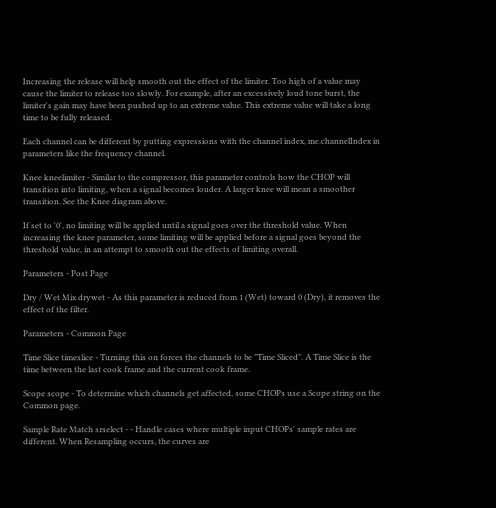Increasing the release will help smooth out the effect of the limiter. Too high of a value may cause the limiter to release too slowly. For example, after an excessively loud tone burst, the limiter's gain may have been pushed up to an extreme value. This extreme value will take a long time to be fully released.

Each channel can be different by putting expressions with the channel index, me.channelIndex in parameters like the frequency channel.

Knee kneelimiter - Similar to the compressor, this parameter controls how the CHOP will transition into limiting, when a signal becomes louder. A larger knee will mean a smoother transition. See the Knee diagram above.

If set to '0', no limiting will be applied until a signal goes over the threshold value. When increasing the knee parameter, some limiting will be applied before a signal goes beyond the threshold value, in an attempt to smooth out the effects of limiting overall.

Parameters - Post Page

Dry / Wet Mix drywet - As this parameter is reduced from 1 (Wet) toward 0 (Dry), it removes the effect of the filter.

Parameters - Common Page

Time Slice timeslice - Turning this on forces the channels to be "Time Sliced". A Time Slice is the time between the last cook frame and the current cook frame.

Scope scope - To determine which channels get affected, some CHOPs use a Scope string on the Common page.

Sample Rate Match srselect - - Handle cases where multiple input CHOPs' sample rates are different. When Resampling occurs, the curves are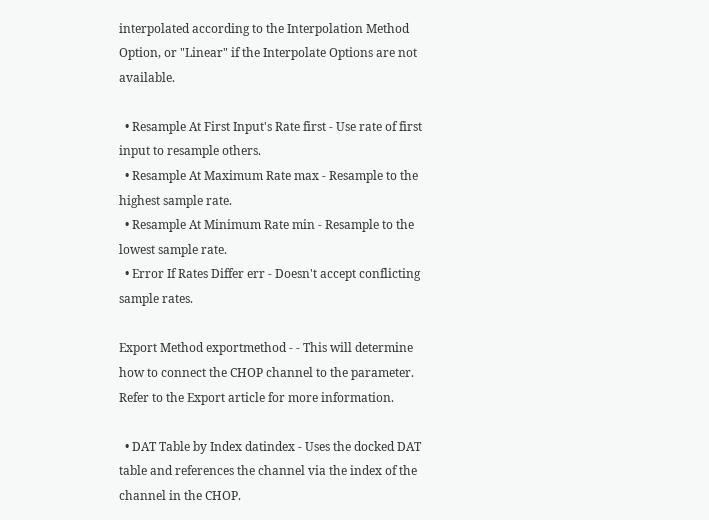interpolated according to the Interpolation Method Option, or "Linear" if the Interpolate Options are not available.

  • Resample At First Input's Rate first - Use rate of first input to resample others.
  • Resample At Maximum Rate max - Resample to the highest sample rate.
  • Resample At Minimum Rate min - Resample to the lowest sample rate.
  • Error If Rates Differ err - Doesn't accept conflicting sample rates.

Export Method exportmethod - - This will determine how to connect the CHOP channel to the parameter. Refer to the Export article for more information.

  • DAT Table by Index datindex - Uses the docked DAT table and references the channel via the index of the channel in the CHOP.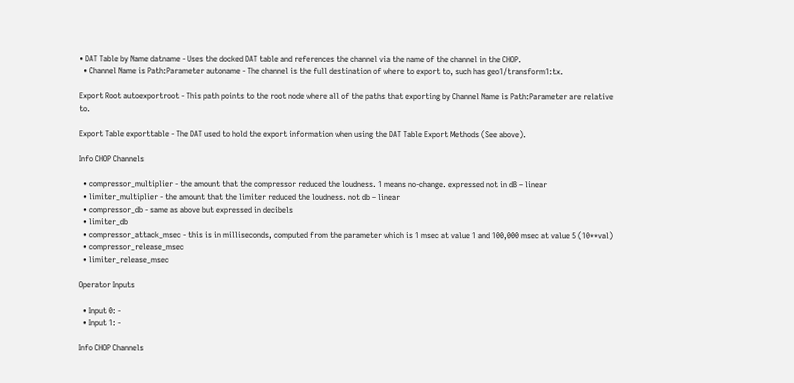• DAT Table by Name datname - Uses the docked DAT table and references the channel via the name of the channel in the CHOP.
  • Channel Name is Path:Parameter autoname - The channel is the full destination of where to export to, such has geo1/transform1:tx.

Export Root autoexportroot - This path points to the root node where all of the paths that exporting by Channel Name is Path:Parameter are relative to.

Export Table exporttable - The DAT used to hold the export information when using the DAT Table Export Methods (See above).

Info CHOP Channels

  • compressor_multiplier - the amount that the compressor reduced the loudness. 1 means no-change. expressed not in dB – linear
  • limiter_multiplier - the amount that the limiter reduced the loudness. not db – linear
  • compressor_db - same as above but expressed in decibels
  • limiter_db
  • compressor_attack_msec - this is in milliseconds, computed from the parameter which is 1 msec at value 1 and 100,000 msec at value 5 (10**val)
  • compressor_release_msec
  • limiter_release_msec

Operator Inputs

  • Input 0: -
  • Input 1: -

Info CHOP Channels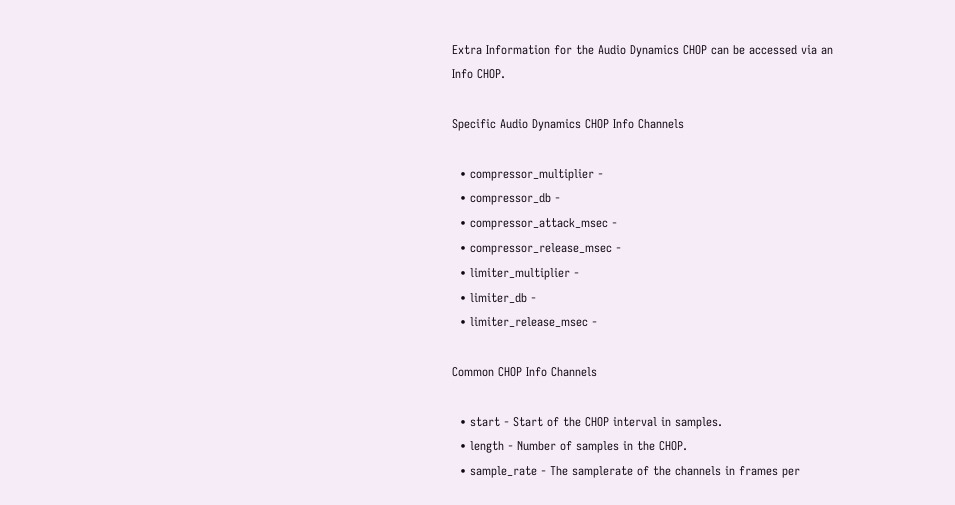Extra Information for the Audio Dynamics CHOP can be accessed via an Info CHOP.

Specific Audio Dynamics CHOP Info Channels

  • compressor_multiplier -
  • compressor_db -
  • compressor_attack_msec -
  • compressor_release_msec -
  • limiter_multiplier -
  • limiter_db -
  • limiter_release_msec -

Common CHOP Info Channels

  • start - Start of the CHOP interval in samples.
  • length - Number of samples in the CHOP.
  • sample_rate - The samplerate of the channels in frames per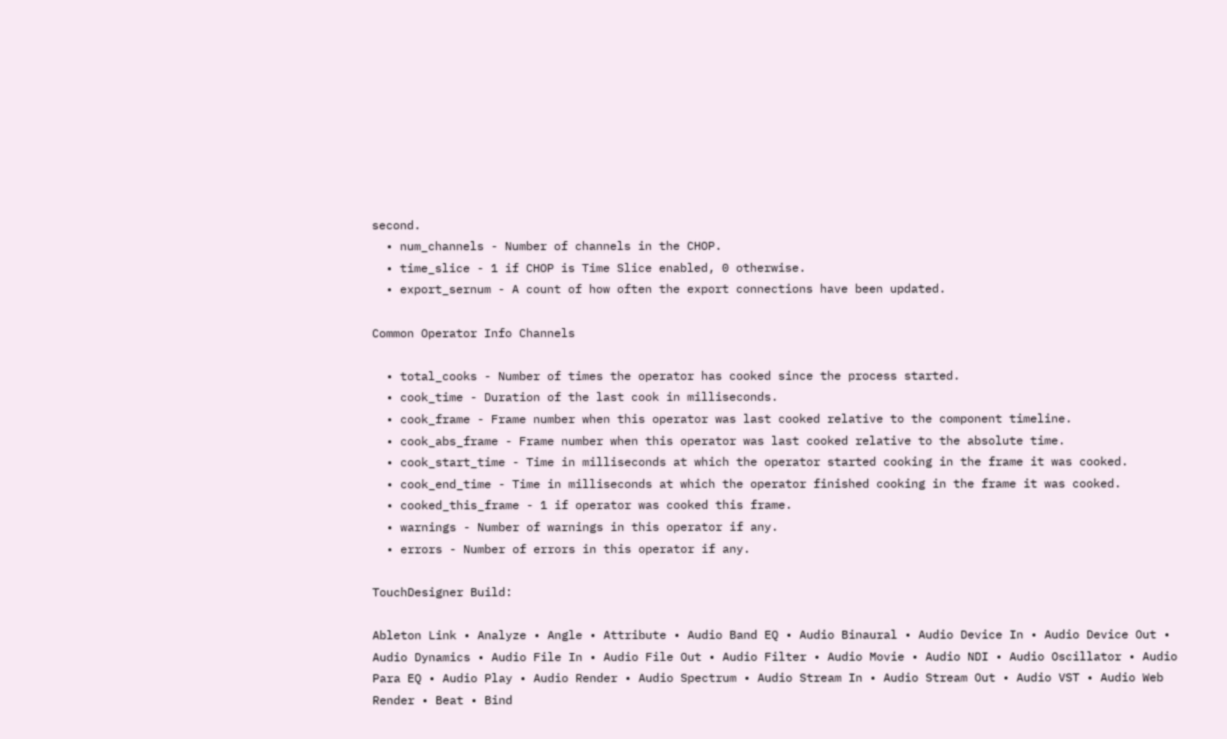second.
  • num_channels - Number of channels in the CHOP.
  • time_slice - 1 if CHOP is Time Slice enabled, 0 otherwise.
  • export_sernum - A count of how often the export connections have been updated.

Common Operator Info Channels

  • total_cooks - Number of times the operator has cooked since the process started.
  • cook_time - Duration of the last cook in milliseconds.
  • cook_frame - Frame number when this operator was last cooked relative to the component timeline.
  • cook_abs_frame - Frame number when this operator was last cooked relative to the absolute time.
  • cook_start_time - Time in milliseconds at which the operator started cooking in the frame it was cooked.
  • cook_end_time - Time in milliseconds at which the operator finished cooking in the frame it was cooked.
  • cooked_this_frame - 1 if operator was cooked this frame.
  • warnings - Number of warnings in this operator if any.
  • errors - Number of errors in this operator if any.

TouchDesigner Build:

Ableton Link • Analyze • Angle • Attribute • Audio Band EQ • Audio Binaural • Audio Device In • Audio Device Out • Audio Dynamics • Audio File In • Audio File Out • Audio Filter • Audio Movie • Audio NDI • Audio Oscillator • Audio Para EQ • Audio Play • Audio Render • Audio Spectrum • Audio Stream In • Audio Stream Out • Audio VST • Audio Web Render • Beat • Bind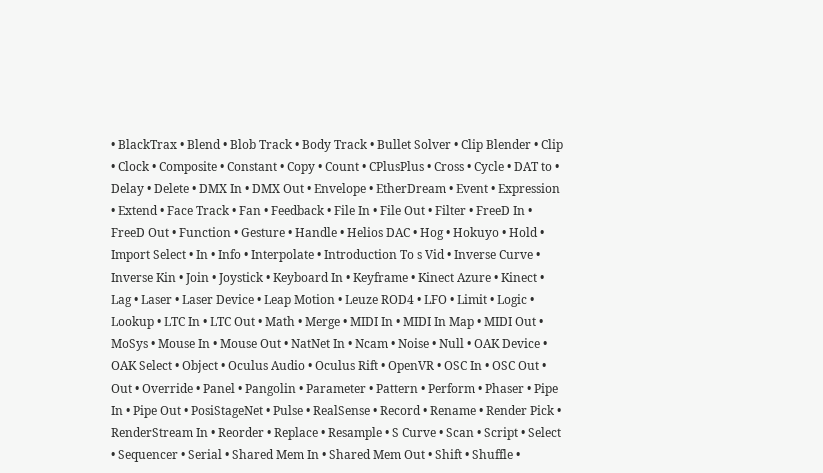• BlackTrax • Blend • Blob Track • Body Track • Bullet Solver • Clip Blender • Clip • Clock • Composite • Constant • Copy • Count • CPlusPlus • Cross • Cycle • DAT to • Delay • Delete • DMX In • DMX Out • Envelope • EtherDream • Event • Expression • Extend • Face Track • Fan • Feedback • File In • File Out • Filter • FreeD In • FreeD Out • Function • Gesture • Handle • Helios DAC • Hog • Hokuyo • Hold • Import Select • In • Info • Interpolate • Introduction To s Vid • Inverse Curve • Inverse Kin • Join • Joystick • Keyboard In • Keyframe • Kinect Azure • Kinect • Lag • Laser • Laser Device • Leap Motion • Leuze ROD4 • LFO • Limit • Logic • Lookup • LTC In • LTC Out • Math • Merge • MIDI In • MIDI In Map • MIDI Out • MoSys • Mouse In • Mouse Out • NatNet In • Ncam • Noise • Null • OAK Device • OAK Select • Object • Oculus Audio • Oculus Rift • OpenVR • OSC In • OSC Out • Out • Override • Panel • Pangolin • Parameter • Pattern • Perform • Phaser • Pipe In • Pipe Out • PosiStageNet • Pulse • RealSense • Record • Rename • Render Pick • RenderStream In • Reorder • Replace • Resample • S Curve • Scan • Script • Select • Sequencer • Serial • Shared Mem In • Shared Mem Out • Shift • Shuffle •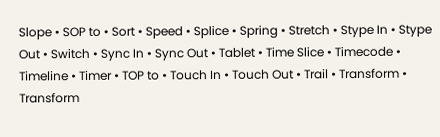Slope • SOP to • Sort • Speed • Splice • Spring • Stretch • Stype In • Stype Out • Switch • Sync In • Sync Out • Tablet • Time Slice • Timecode • Timeline • Timer • TOP to • Touch In • Touch Out • Trail • Transform • Transform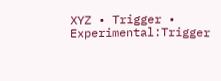XYZ • Trigger • Experimental:Trigger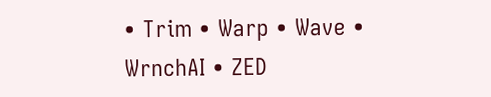• Trim • Warp • Wave • WrnchAI • ZED